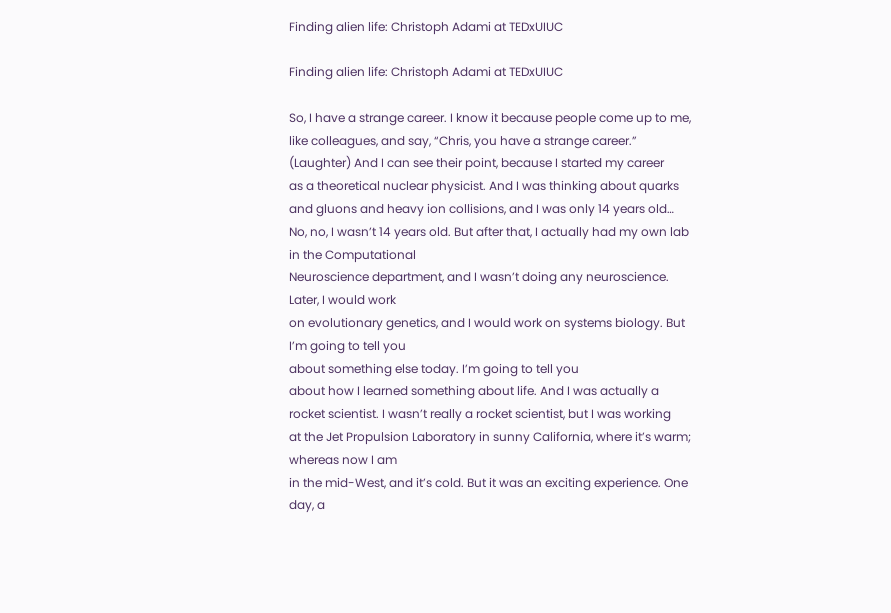Finding alien life: Christoph Adami at TEDxUIUC

Finding alien life: Christoph Adami at TEDxUIUC

So, I have a strange career. I know it because people come up to me,
like colleagues, and say, “Chris, you have a strange career.” (Laughter) And I can see their point, because I started my career
as a theoretical nuclear physicist. And I was thinking about quarks
and gluons and heavy ion collisions, and I was only 14 years old… No, no, I wasn’t 14 years old. But after that, I actually had my own lab in the Computational
Neuroscience department, and I wasn’t doing any neuroscience. Later, I would work
on evolutionary genetics, and I would work on systems biology. But I’m going to tell you
about something else today. I’m going to tell you
about how I learned something about life. And I was actually a rocket scientist. I wasn’t really a rocket scientist, but I was working
at the Jet Propulsion Laboratory in sunny California, where it’s warm; whereas now I am
in the mid-West, and it’s cold. But it was an exciting experience. One day, a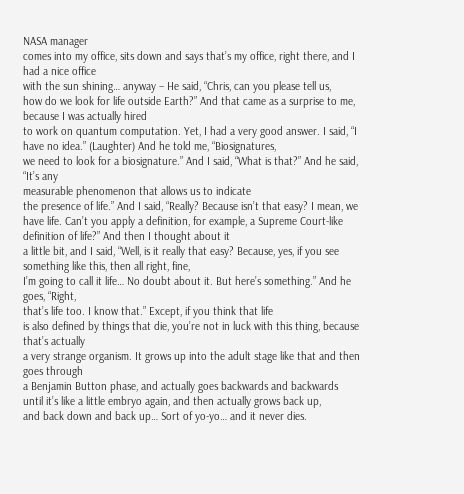NASA manager
comes into my office, sits down and says that’s my office, right there, and I had a nice office
with the sun shining… anyway – He said, “Chris, can you please tell us,
how do we look for life outside Earth?” And that came as a surprise to me, because I was actually hired
to work on quantum computation. Yet, I had a very good answer. I said, “I have no idea.” (Laughter) And he told me, “Biosignatures,
we need to look for a biosignature.” And I said, “What is that?” And he said, “It’s any
measurable phenomenon that allows us to indicate
the presence of life.” And I said, “Really? Because isn’t that easy? I mean, we have life. Can’t you apply a definition, for example, a Supreme Court-like
definition of life?” And then I thought about it
a little bit, and I said, “Well, is it really that easy? Because, yes, if you see
something like this, then all right, fine,
I’m going to call it life… No doubt about it. But here’s something.” And he goes, “Right,
that’s life too. I know that.” Except, if you think that life
is also defined by things that die, you’re not in luck with this thing, because that’s actually
a very strange organism. It grows up into the adult stage like that and then goes through
a Benjamin Button phase, and actually goes backwards and backwards
until it’s like a little embryo again, and then actually grows back up,
and back down and back up… Sort of yo-yo… and it never dies.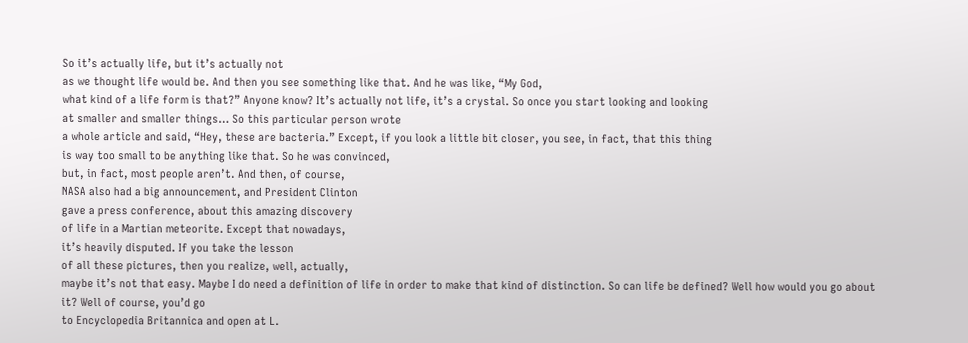So it’s actually life, but it’s actually not
as we thought life would be. And then you see something like that. And he was like, “My God,
what kind of a life form is that?” Anyone know? It’s actually not life, it’s a crystal. So once you start looking and looking
at smaller and smaller things… So this particular person wrote
a whole article and said, “Hey, these are bacteria.” Except, if you look a little bit closer, you see, in fact, that this thing
is way too small to be anything like that. So he was convinced,
but, in fact, most people aren’t. And then, of course,
NASA also had a big announcement, and President Clinton
gave a press conference, about this amazing discovery
of life in a Martian meteorite. Except that nowadays,
it’s heavily disputed. If you take the lesson
of all these pictures, then you realize, well, actually,
maybe it’s not that easy. Maybe I do need a definition of life in order to make that kind of distinction. So can life be defined? Well how would you go about it? Well of course, you’d go
to Encyclopedia Britannica and open at L.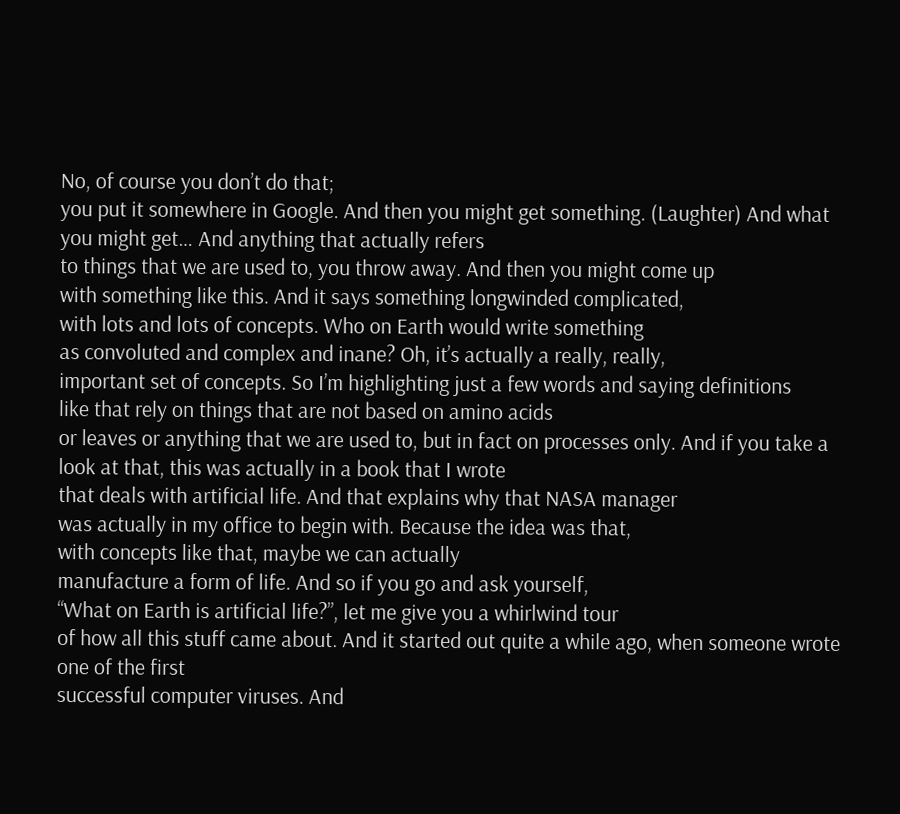No, of course you don’t do that;
you put it somewhere in Google. And then you might get something. (Laughter) And what you might get… And anything that actually refers
to things that we are used to, you throw away. And then you might come up
with something like this. And it says something longwinded complicated,
with lots and lots of concepts. Who on Earth would write something
as convoluted and complex and inane? Oh, it’s actually a really, really,
important set of concepts. So I’m highlighting just a few words and saying definitions
like that rely on things that are not based on amino acids
or leaves or anything that we are used to, but in fact on processes only. And if you take a look at that, this was actually in a book that I wrote
that deals with artificial life. And that explains why that NASA manager
was actually in my office to begin with. Because the idea was that,
with concepts like that, maybe we can actually
manufacture a form of life. And so if you go and ask yourself,
“What on Earth is artificial life?”, let me give you a whirlwind tour
of how all this stuff came about. And it started out quite a while ago, when someone wrote one of the first
successful computer viruses. And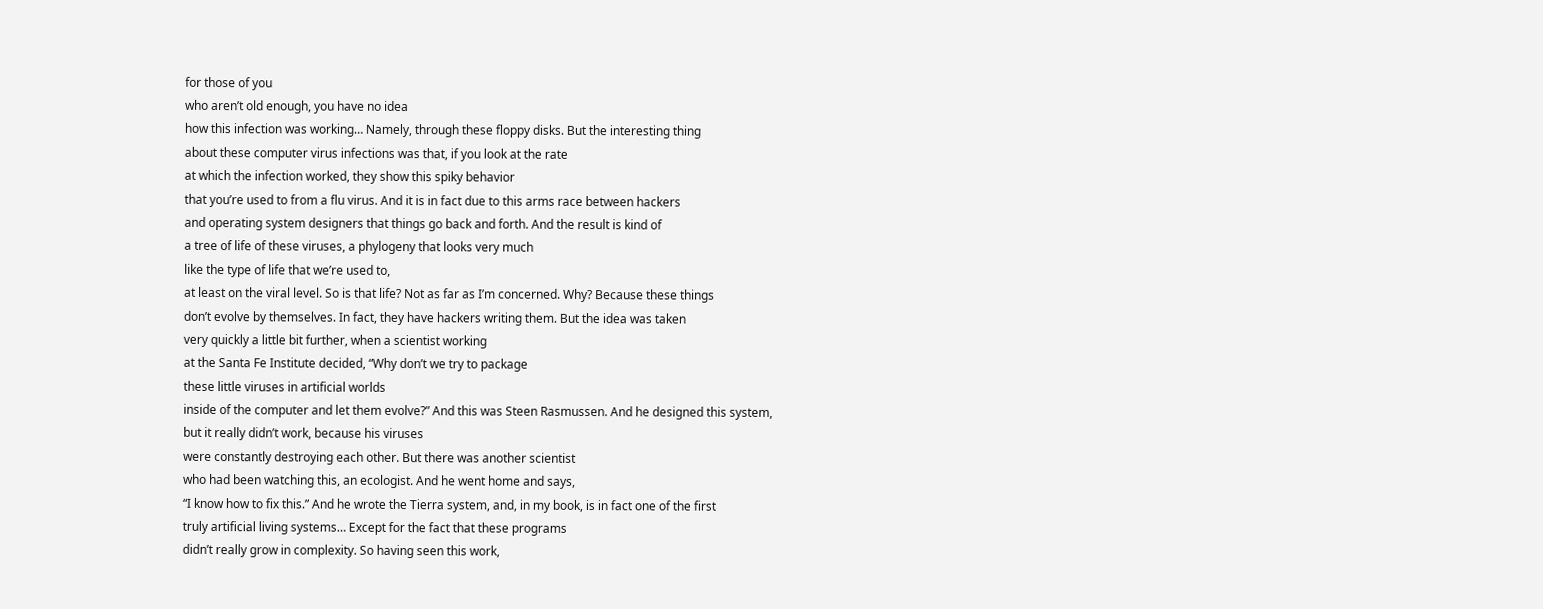for those of you
who aren’t old enough, you have no idea
how this infection was working… Namely, through these floppy disks. But the interesting thing
about these computer virus infections was that, if you look at the rate
at which the infection worked, they show this spiky behavior
that you’re used to from a flu virus. And it is in fact due to this arms race between hackers
and operating system designers that things go back and forth. And the result is kind of
a tree of life of these viruses, a phylogeny that looks very much
like the type of life that we’re used to,
at least on the viral level. So is that life? Not as far as I’m concerned. Why? Because these things
don’t evolve by themselves. In fact, they have hackers writing them. But the idea was taken
very quickly a little bit further, when a scientist working
at the Santa Fe Institute decided, “Why don’t we try to package
these little viruses in artificial worlds
inside of the computer and let them evolve?” And this was Steen Rasmussen. And he designed this system,
but it really didn’t work, because his viruses
were constantly destroying each other. But there was another scientist
who had been watching this, an ecologist. And he went home and says,
“I know how to fix this.” And he wrote the Tierra system, and, in my book, is in fact one of the first
truly artificial living systems… Except for the fact that these programs
didn’t really grow in complexity. So having seen this work,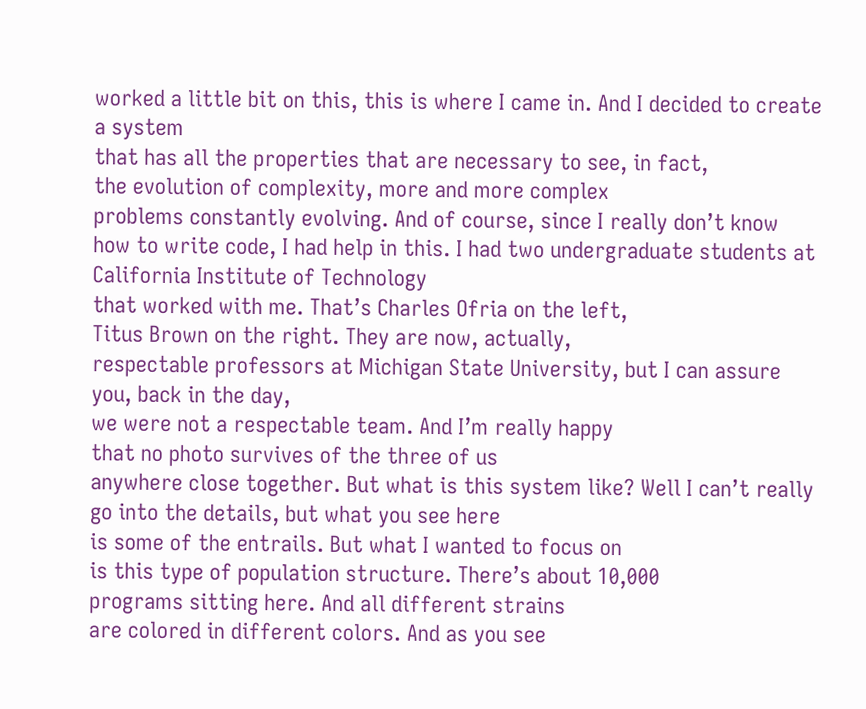worked a little bit on this, this is where I came in. And I decided to create a system
that has all the properties that are necessary to see, in fact,
the evolution of complexity, more and more complex
problems constantly evolving. And of course, since I really don’t know
how to write code, I had help in this. I had two undergraduate students at California Institute of Technology
that worked with me. That’s Charles Ofria on the left,
Titus Brown on the right. They are now, actually,
respectable professors at Michigan State University, but I can assure you, back in the day,
we were not a respectable team. And I’m really happy
that no photo survives of the three of us
anywhere close together. But what is this system like? Well I can’t really go into the details, but what you see here
is some of the entrails. But what I wanted to focus on
is this type of population structure. There’s about 10,000
programs sitting here. And all different strains
are colored in different colors. And as you see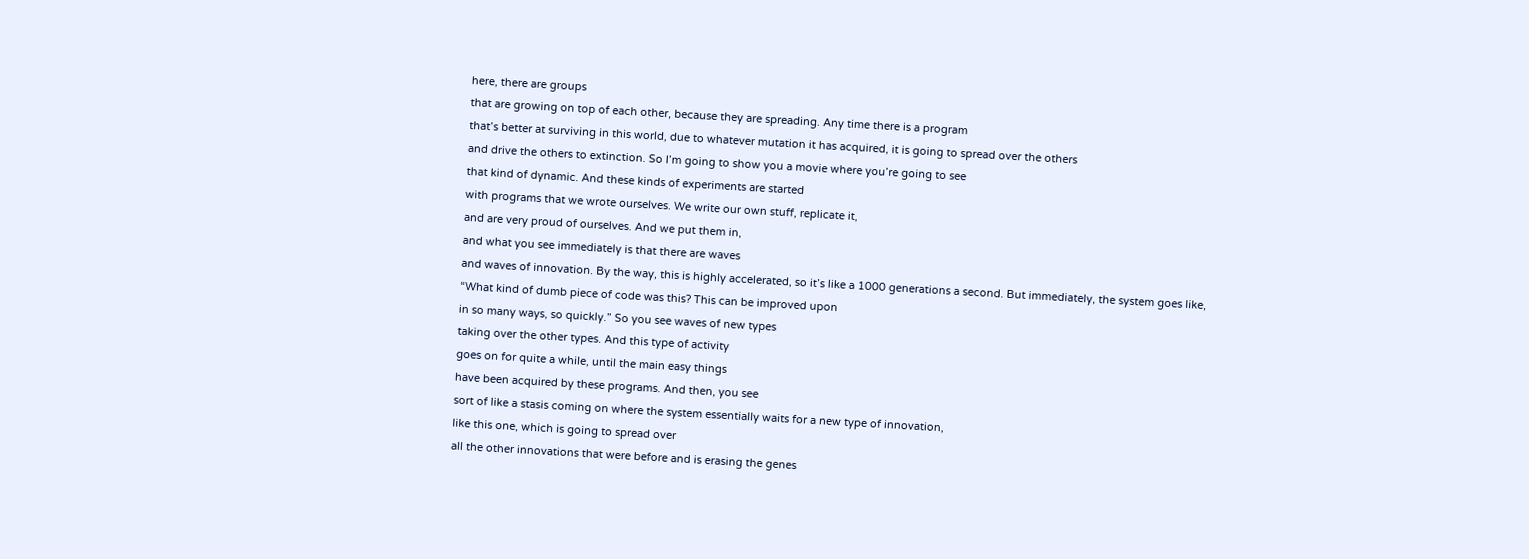here, there are groups
that are growing on top of each other, because they are spreading. Any time there is a program
that’s better at surviving in this world, due to whatever mutation it has acquired, it is going to spread over the others
and drive the others to extinction. So I’m going to show you a movie where you’re going to see
that kind of dynamic. And these kinds of experiments are started
with programs that we wrote ourselves. We write our own stuff, replicate it,
and are very proud of ourselves. And we put them in,
and what you see immediately is that there are waves
and waves of innovation. By the way, this is highly accelerated, so it’s like a 1000 generations a second. But immediately, the system goes like,
“What kind of dumb piece of code was this? This can be improved upon
in so many ways, so quickly.” So you see waves of new types
taking over the other types. And this type of activity
goes on for quite a while, until the main easy things
have been acquired by these programs. And then, you see
sort of like a stasis coming on where the system essentially waits for a new type of innovation,
like this one, which is going to spread over
all the other innovations that were before and is erasing the genes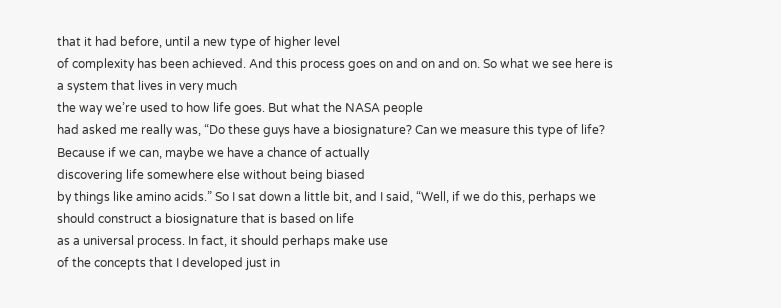that it had before, until a new type of higher level
of complexity has been achieved. And this process goes on and on and on. So what we see here is a system that lives in very much
the way we’re used to how life goes. But what the NASA people
had asked me really was, “Do these guys have a biosignature? Can we measure this type of life? Because if we can, maybe we have a chance of actually
discovering life somewhere else without being biased
by things like amino acids.” So I sat down a little bit, and I said, “Well, if we do this, perhaps we should construct a biosignature that is based on life
as a universal process. In fact, it should perhaps make use
of the concepts that I developed just in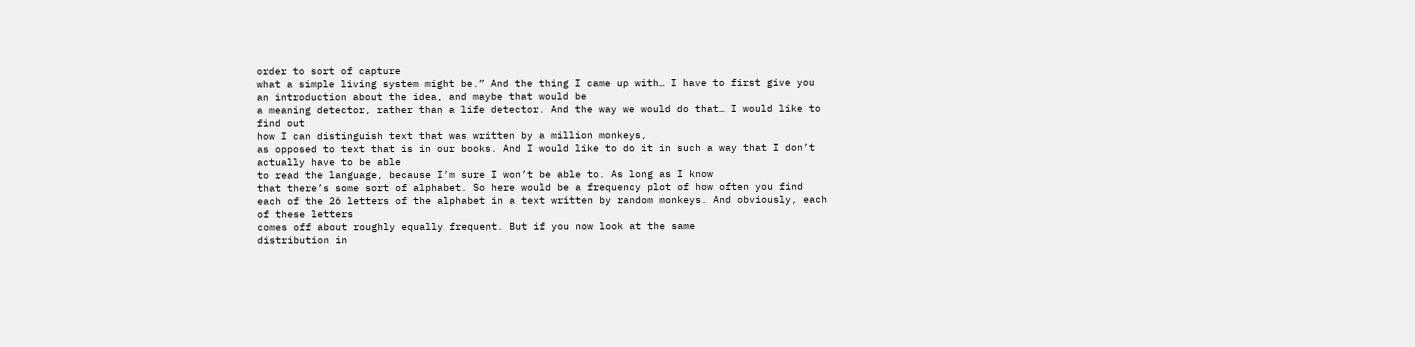order to sort of capture
what a simple living system might be.” And the thing I came up with… I have to first give you
an introduction about the idea, and maybe that would be
a meaning detector, rather than a life detector. And the way we would do that… I would like to find out
how I can distinguish text that was written by a million monkeys,
as opposed to text that is in our books. And I would like to do it in such a way that I don’t actually have to be able
to read the language, because I’m sure I won’t be able to. As long as I know
that there’s some sort of alphabet. So here would be a frequency plot of how often you find
each of the 26 letters of the alphabet in a text written by random monkeys. And obviously, each of these letters
comes off about roughly equally frequent. But if you now look at the same
distribution in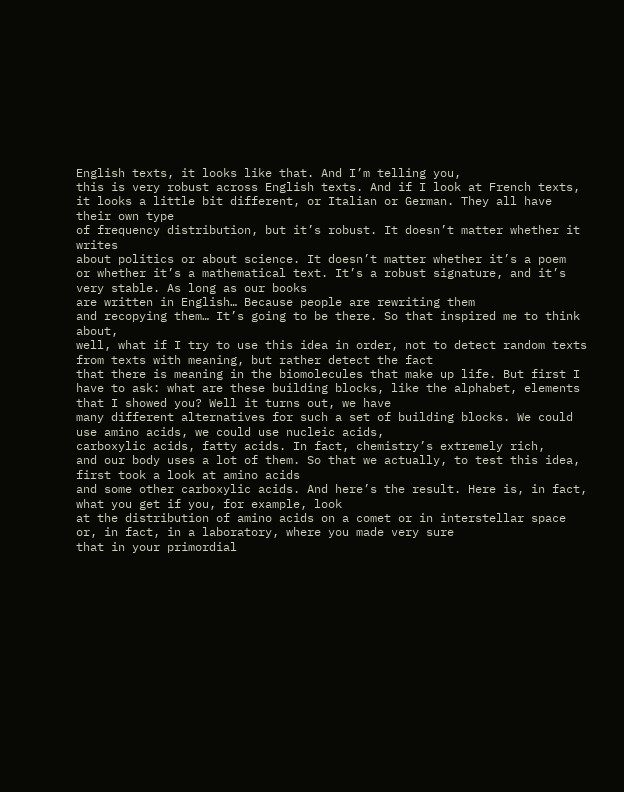English texts, it looks like that. And I’m telling you,
this is very robust across English texts. And if I look at French texts,
it looks a little bit different, or Italian or German. They all have their own type
of frequency distribution, but it’s robust. It doesn’t matter whether it writes
about politics or about science. It doesn’t matter whether it’s a poem
or whether it’s a mathematical text. It’s a robust signature, and it’s very stable. As long as our books
are written in English… Because people are rewriting them
and recopying them… It’s going to be there. So that inspired me to think about,
well, what if I try to use this idea in order, not to detect random texts
from texts with meaning, but rather detect the fact
that there is meaning in the biomolecules that make up life. But first I have to ask: what are these building blocks, like the alphabet, elements
that I showed you? Well it turns out, we have
many different alternatives for such a set of building blocks. We could use amino acids, we could use nucleic acids,
carboxylic acids, fatty acids. In fact, chemistry’s extremely rich,
and our body uses a lot of them. So that we actually, to test this idea, first took a look at amino acids
and some other carboxylic acids. And here’s the result. Here is, in fact, what you get if you, for example, look
at the distribution of amino acids on a comet or in interstellar space
or, in fact, in a laboratory, where you made very sure
that in your primordial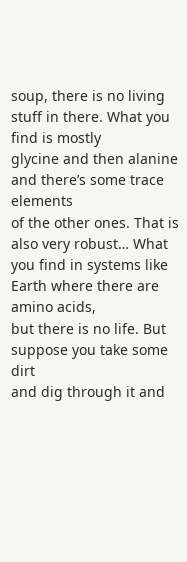soup, there is no living stuff in there. What you find is mostly
glycine and then alanine and there’s some trace elements
of the other ones. That is also very robust… What you find in systems like Earth where there are amino acids,
but there is no life. But suppose you take some dirt
and dig through it and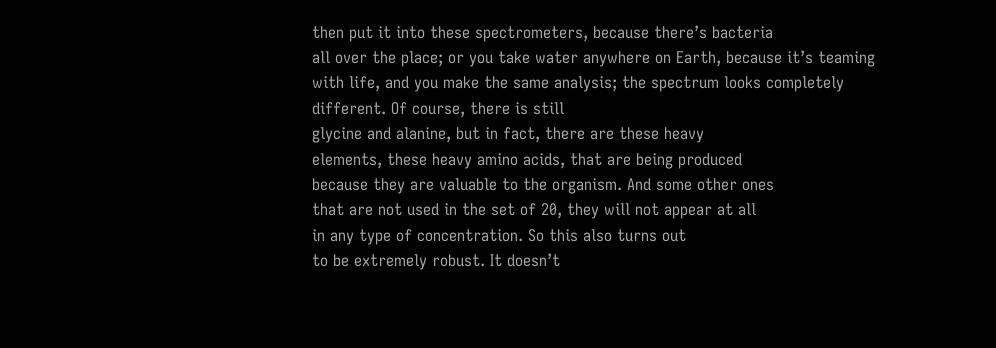then put it into these spectrometers, because there’s bacteria
all over the place; or you take water anywhere on Earth, because it’s teaming with life, and you make the same analysis; the spectrum looks completely different. Of course, there is still
glycine and alanine, but in fact, there are these heavy
elements, these heavy amino acids, that are being produced
because they are valuable to the organism. And some other ones
that are not used in the set of 20, they will not appear at all
in any type of concentration. So this also turns out
to be extremely robust. It doesn’t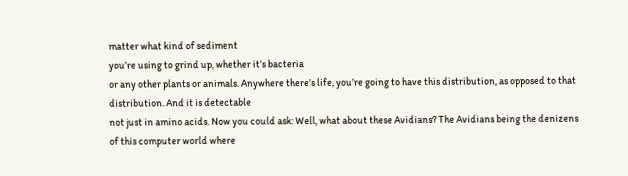matter what kind of sediment
you’re using to grind up, whether it’s bacteria
or any other plants or animals. Anywhere there’s life, you’re going to have this distribution, as opposed to that distribution. And it is detectable
not just in amino acids. Now you could ask: Well, what about these Avidians? The Avidians being the denizens
of this computer world where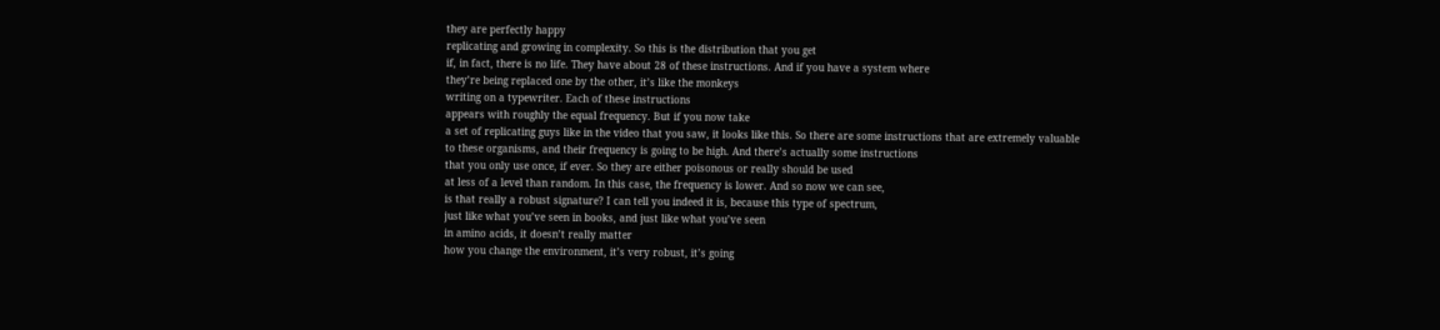they are perfectly happy
replicating and growing in complexity. So this is the distribution that you get
if, in fact, there is no life. They have about 28 of these instructions. And if you have a system where
they’re being replaced one by the other, it’s like the monkeys
writing on a typewriter. Each of these instructions
appears with roughly the equal frequency. But if you now take
a set of replicating guys like in the video that you saw, it looks like this. So there are some instructions that are extremely valuable
to these organisms, and their frequency is going to be high. And there’s actually some instructions
that you only use once, if ever. So they are either poisonous or really should be used
at less of a level than random. In this case, the frequency is lower. And so now we can see,
is that really a robust signature? I can tell you indeed it is, because this type of spectrum,
just like what you’ve seen in books, and just like what you’ve seen
in amino acids, it doesn’t really matter
how you change the environment, it’s very robust, it’s going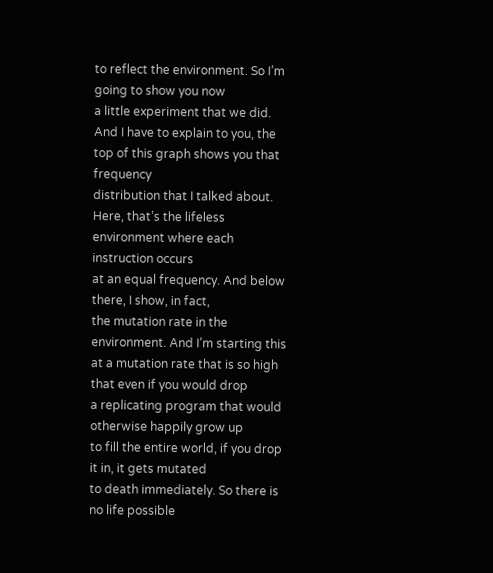to reflect the environment. So I’m going to show you now
a little experiment that we did. And I have to explain to you, the top of this graph shows you that frequency
distribution that I talked about. Here, that’s the lifeless environment where each instruction occurs
at an equal frequency. And below there, I show, in fact,
the mutation rate in the environment. And I’m starting this
at a mutation rate that is so high that even if you would drop
a replicating program that would otherwise happily grow up
to fill the entire world, if you drop it in, it gets mutated
to death immediately. So there is no life possible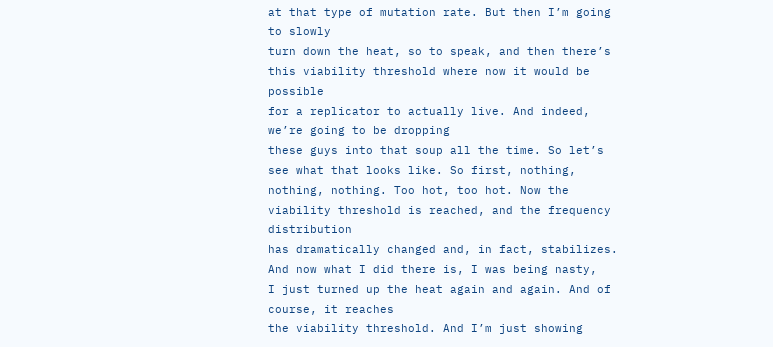at that type of mutation rate. But then I’m going to slowly
turn down the heat, so to speak, and then there’s this viability threshold where now it would be possible
for a replicator to actually live. And indeed, we’re going to be dropping
these guys into that soup all the time. So let’s see what that looks like. So first, nothing, nothing, nothing. Too hot, too hot. Now the viability threshold is reached, and the frequency distribution
has dramatically changed and, in fact, stabilizes. And now what I did there is, I was being nasty,
I just turned up the heat again and again. And of course, it reaches
the viability threshold. And I’m just showing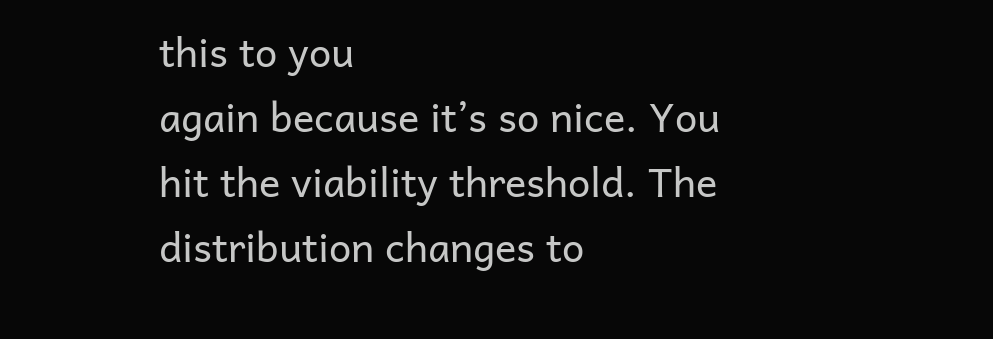this to you
again because it’s so nice. You hit the viability threshold. The distribution changes to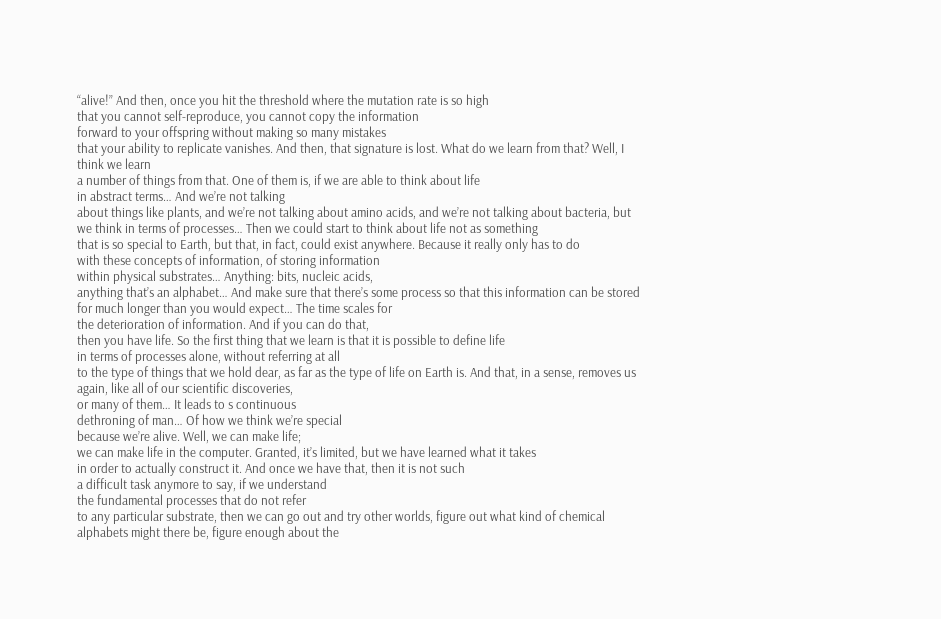“alive!” And then, once you hit the threshold where the mutation rate is so high
that you cannot self-reproduce, you cannot copy the information
forward to your offspring without making so many mistakes
that your ability to replicate vanishes. And then, that signature is lost. What do we learn from that? Well, I think we learn
a number of things from that. One of them is, if we are able to think about life
in abstract terms… And we’re not talking
about things like plants, and we’re not talking about amino acids, and we’re not talking about bacteria, but we think in terms of processes… Then we could start to think about life not as something
that is so special to Earth, but that, in fact, could exist anywhere. Because it really only has to do
with these concepts of information, of storing information
within physical substrates… Anything: bits, nucleic acids,
anything that’s an alphabet… And make sure that there’s some process so that this information can be stored
for much longer than you would expect… The time scales for
the deterioration of information. And if you can do that,
then you have life. So the first thing that we learn is that it is possible to define life
in terms of processes alone, without referring at all
to the type of things that we hold dear, as far as the type of life on Earth is. And that, in a sense, removes us again, like all of our scientific discoveries,
or many of them… It leads to s continuous
dethroning of man… Of how we think we’re special
because we’re alive. Well, we can make life;
we can make life in the computer. Granted, it’s limited, but we have learned what it takes
in order to actually construct it. And once we have that, then it is not such
a difficult task anymore to say, if we understand
the fundamental processes that do not refer
to any particular substrate, then we can go out and try other worlds, figure out what kind of chemical
alphabets might there be, figure enough about the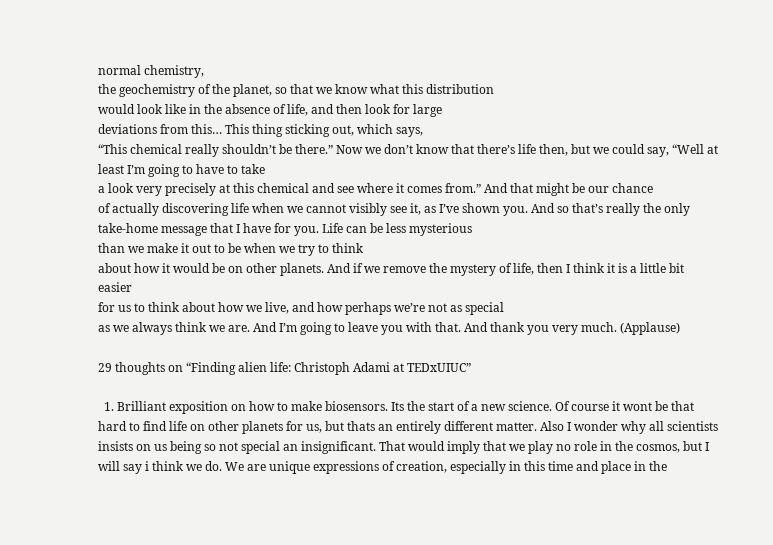normal chemistry,
the geochemistry of the planet, so that we know what this distribution
would look like in the absence of life, and then look for large
deviations from this… This thing sticking out, which says,
“This chemical really shouldn’t be there.” Now we don’t know that there’s life then, but we could say, “Well at least I’m going to have to take
a look very precisely at this chemical and see where it comes from.” And that might be our chance
of actually discovering life when we cannot visibly see it, as I’ve shown you. And so that’s really the only
take-home message that I have for you. Life can be less mysterious
than we make it out to be when we try to think
about how it would be on other planets. And if we remove the mystery of life, then I think it is a little bit easier
for us to think about how we live, and how perhaps we’re not as special
as we always think we are. And I’m going to leave you with that. And thank you very much. (Applause)

29 thoughts on “Finding alien life: Christoph Adami at TEDxUIUC”

  1. Brilliant exposition on how to make biosensors. Its the start of a new science. Of course it wont be that hard to find life on other planets for us, but thats an entirely different matter. Also I wonder why all scientists insists on us being so not special an insignificant. That would imply that we play no role in the cosmos, but I will say i think we do. We are unique expressions of creation, especially in this time and place in the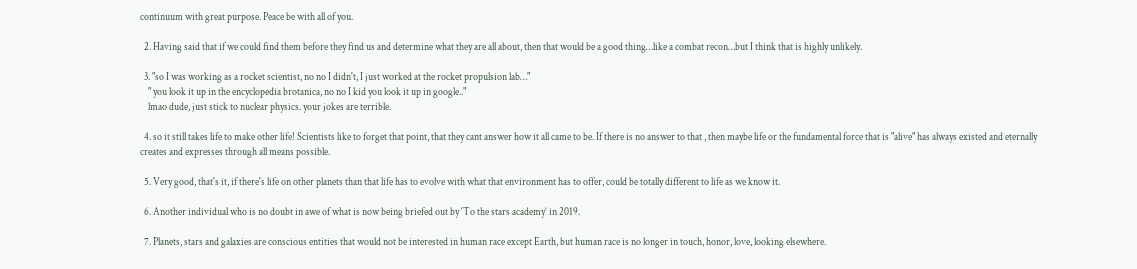continuum with great purpose. Peace be with all of you.

  2. Having said that if we could find them before they find us and determine what they are all about, then that would be a good thing…like a combat recon…but I think that is highly unlikely.

  3. "so I was working as a rocket scientist, no no I didn't, I just worked at the rocket propulsion lab…"
    " you look it up in the encyclopedia brotanica, no no I kid you look it up in google.."
    lmao dude, just stick to nuclear physics. your jokes are terrible.

  4. so it still takes life to make other life! Scientists like to forget that point, that they cant answer how it all came to be. If there is no answer to that , then maybe life or the fundamental force that is "alive" has always existed and eternally creates and expresses through all means possible.

  5. Very good, that's it, if there's life on other planets than that life has to evolve with what that environment has to offer, could be totally different to life as we know it.

  6. Another individual who is no doubt in awe of what is now being briefed out by ‘To the stars academy’ in 2019.

  7. Planets, stars and galaxies are conscious entities that would not be interested in human race except Earth, but human race is no longer in touch, honor, love, looking elsewhere.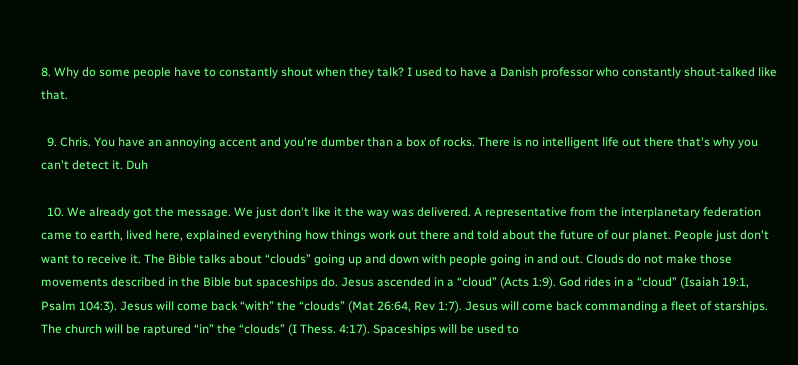8. Why do some people have to constantly shout when they talk? I used to have a Danish professor who constantly shout-talked like that.

  9. Chris. You have an annoying accent and you're dumber than a box of rocks. There is no intelligent life out there that's why you can't detect it. Duh

  10. We already got the message. We just don't like it the way was delivered. A representative from the interplanetary federation came to earth, lived here, explained everything how things work out there and told about the future of our planet. People just don't want to receive it. The Bible talks about “clouds” going up and down with people going in and out. Clouds do not make those movements described in the Bible but spaceships do. Jesus ascended in a “cloud” (Acts 1:9). God rides in a “cloud” (Isaiah 19:1, Psalm 104:3). Jesus will come back “with” the “clouds” (Mat 26:64, Rev 1:7). Jesus will come back commanding a fleet of starships. The church will be raptured “in” the “clouds” (I Thess. 4:17). Spaceships will be used to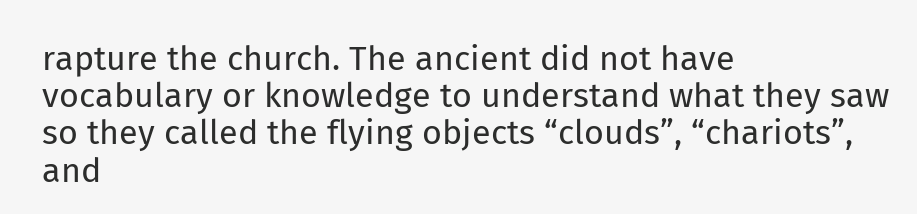rapture the church. The ancient did not have vocabulary or knowledge to understand what they saw so they called the flying objects “clouds”, “chariots”, and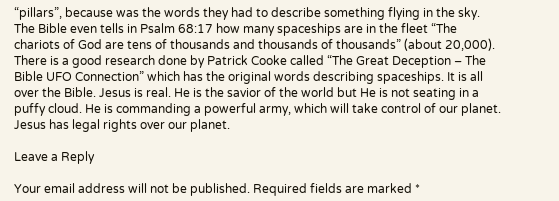“pillars”, because was the words they had to describe something flying in the sky. The Bible even tells in Psalm 68:17 how many spaceships are in the fleet “The chariots of God are tens of thousands and thousands of thousands” (about 20,000). There is a good research done by Patrick Cooke called “The Great Deception – The Bible UFO Connection” which has the original words describing spaceships. It is all over the Bible. Jesus is real. He is the savior of the world but He is not seating in a puffy cloud. He is commanding a powerful army, which will take control of our planet. Jesus has legal rights over our planet.

Leave a Reply

Your email address will not be published. Required fields are marked *